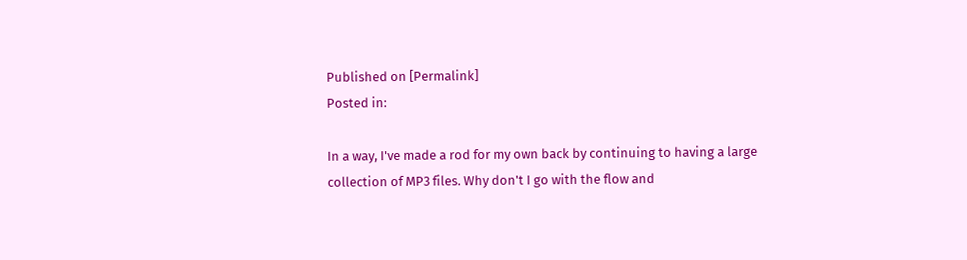Published on [Permalink]
Posted in:

In a way, I've made a rod for my own back by continuing to having a large collection of MP3 files. Why don't I go with the flow and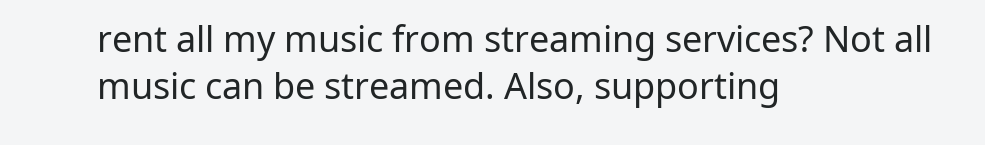rent all my music from streaming services? Not all music can be streamed. Also, supporting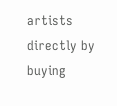artists directly by buying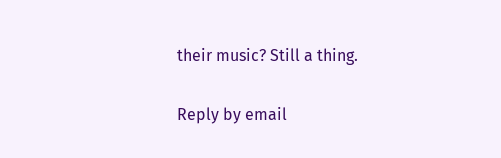their music? Still a thing.

Reply by email